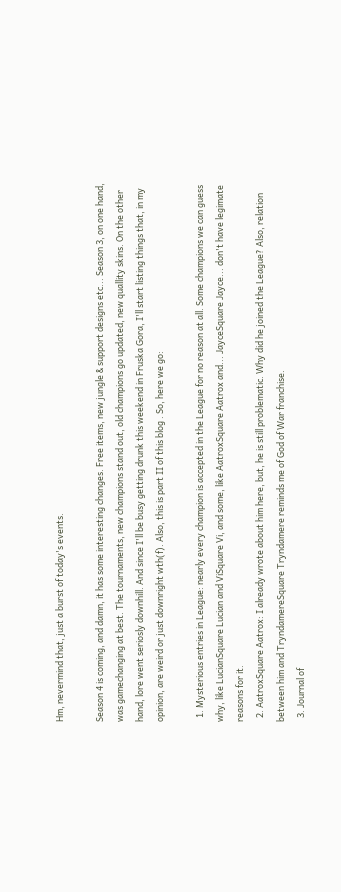Hm, nevermind that, just a burst of today's events.

Season 4 is coming, and damn, it has some interesting changes. Free items, new jungle & support designs etc... Season 3, on one hand, was gamechanging at best. The tournaments, new champions stand out, old champions go updated, new quallity skins. On the other hand, lore went seriosly downhill. And since I'll be busy getting drunk this weekend in Fruska Gora, I'll start listing things that, in my opinion, are weird or just downright wth(f). Also, this is part II of this blog . So, here we go:

  1. Mysterious entries in League: nearly every champion is accepted in the League for no reason at all. Some champions we can guess why, like LucianSquare Lucian and ViSquare Vi, and some, like AatroxSquare Aatrox and... JayceSquare Jayce... don't have legimate reasons for it.
  2. AatroxSquare Aatrox: I already wrote about him here, but, he is still problematic. Why did he joined the League? Also, relation between him and TryndamereSquare Tryndamere reminds me of God of War franchise.
  3. Journal of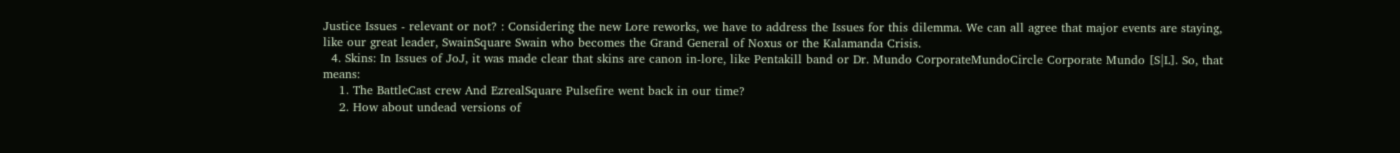Justice Issues - relevant or not? : Considering the new Lore reworks, we have to address the Issues for this dilemma. We can all agree that major events are staying, like our great leader, SwainSquare Swain who becomes the Grand General of Noxus or the Kalamanda Crisis.
  4. Skins: In Issues of JoJ, it was made clear that skins are canon in-lore, like Pentakill band or Dr. Mundo CorporateMundoCircle Corporate Mundo [S|L]. So, that means:
    1. The BattleCast crew And EzrealSquare Pulsefire went back in our time?
    2. How about undead versions of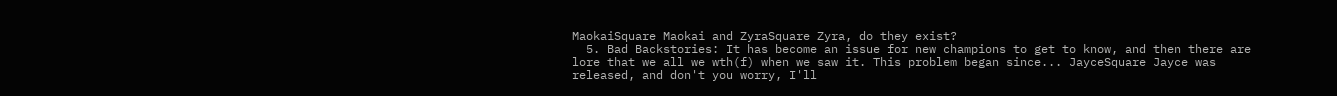MaokaiSquare Maokai and ZyraSquare Zyra, do they exist?
  5. Bad Backstories: It has become an issue for new champions to get to know, and then there are lore that we all we wth(f) when we saw it. This problem began since... JayceSquare Jayce was released, and don't you worry, I'll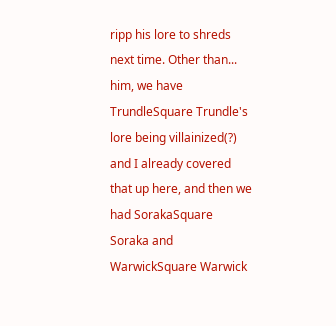ripp his lore to shreds next time. Other than... him, we have TrundleSquare Trundle's lore being villainized(?) and I already covered that up here, and then we had SorakaSquare Soraka and WarwickSquare Warwick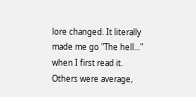lore changed. It literally made me go "The hell..." when I first read it. Others were average,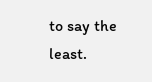to say the least.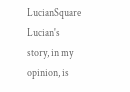LucianSquare Lucian's story, in my opinion, is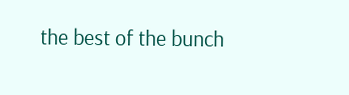the best of the bunch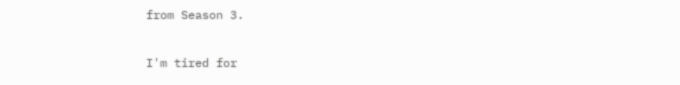from Season 3.

I'm tired for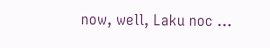now, well, Laku noc ...